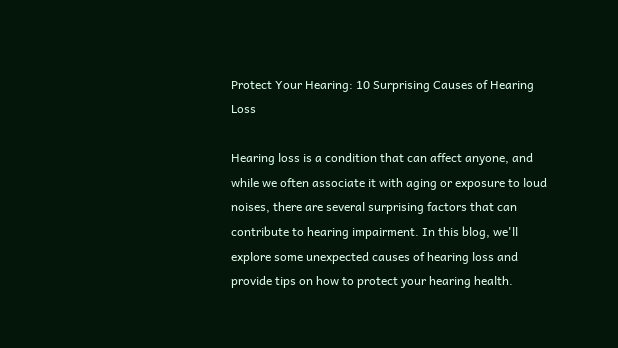Protect Your Hearing: 10 Surprising Causes of Hearing Loss

Hearing loss is a condition that can affect anyone, and while we often associate it with aging or exposure to loud noises, there are several surprising factors that can contribute to hearing impairment. In this blog, we'll explore some unexpected causes of hearing loss and provide tips on how to protect your hearing health.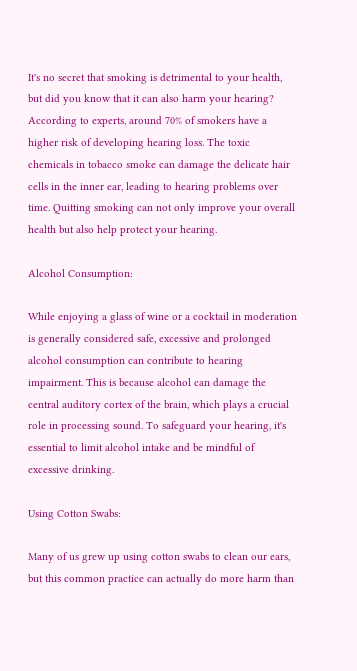It's no secret that smoking is detrimental to your health, but did you know that it can also harm your hearing? According to experts, around 70% of smokers have a higher risk of developing hearing loss. The toxic chemicals in tobacco smoke can damage the delicate hair cells in the inner ear, leading to hearing problems over time. Quitting smoking can not only improve your overall health but also help protect your hearing.

Alcohol Consumption:

While enjoying a glass of wine or a cocktail in moderation is generally considered safe, excessive and prolonged alcohol consumption can contribute to hearing impairment. This is because alcohol can damage the central auditory cortex of the brain, which plays a crucial role in processing sound. To safeguard your hearing, it's essential to limit alcohol intake and be mindful of excessive drinking.

Using Cotton Swabs:

Many of us grew up using cotton swabs to clean our ears, but this common practice can actually do more harm than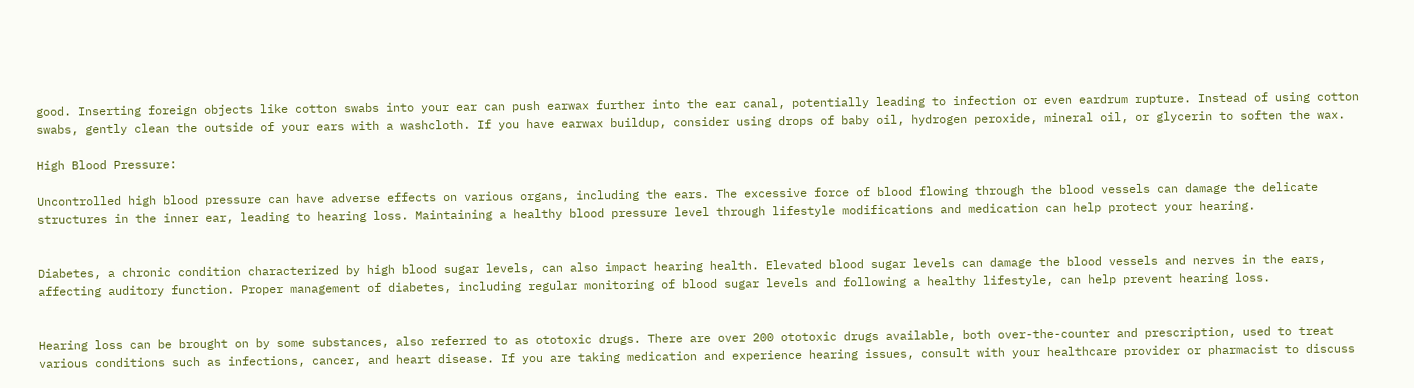good. Inserting foreign objects like cotton swabs into your ear can push earwax further into the ear canal, potentially leading to infection or even eardrum rupture. Instead of using cotton swabs, gently clean the outside of your ears with a washcloth. If you have earwax buildup, consider using drops of baby oil, hydrogen peroxide, mineral oil, or glycerin to soften the wax.

High Blood Pressure:

Uncontrolled high blood pressure can have adverse effects on various organs, including the ears. The excessive force of blood flowing through the blood vessels can damage the delicate structures in the inner ear, leading to hearing loss. Maintaining a healthy blood pressure level through lifestyle modifications and medication can help protect your hearing.


Diabetes, a chronic condition characterized by high blood sugar levels, can also impact hearing health. Elevated blood sugar levels can damage the blood vessels and nerves in the ears, affecting auditory function. Proper management of diabetes, including regular monitoring of blood sugar levels and following a healthy lifestyle, can help prevent hearing loss.


Hearing loss can be brought on by some substances, also referred to as ototoxic drugs. There are over 200 ototoxic drugs available, both over-the-counter and prescription, used to treat various conditions such as infections, cancer, and heart disease. If you are taking medication and experience hearing issues, consult with your healthcare provider or pharmacist to discuss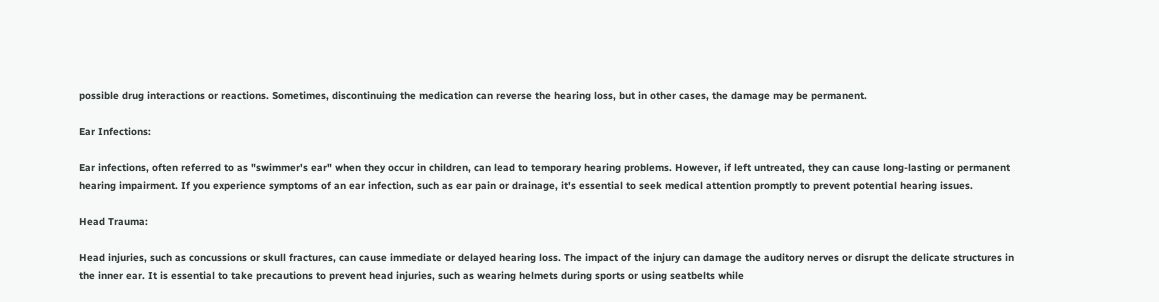possible drug interactions or reactions. Sometimes, discontinuing the medication can reverse the hearing loss, but in other cases, the damage may be permanent.

Ear Infections:

Ear infections, often referred to as "swimmer's ear" when they occur in children, can lead to temporary hearing problems. However, if left untreated, they can cause long-lasting or permanent hearing impairment. If you experience symptoms of an ear infection, such as ear pain or drainage, it's essential to seek medical attention promptly to prevent potential hearing issues.

Head Trauma:

Head injuries, such as concussions or skull fractures, can cause immediate or delayed hearing loss. The impact of the injury can damage the auditory nerves or disrupt the delicate structures in the inner ear. It is essential to take precautions to prevent head injuries, such as wearing helmets during sports or using seatbelts while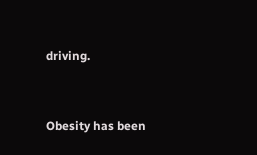driving.


Obesity has been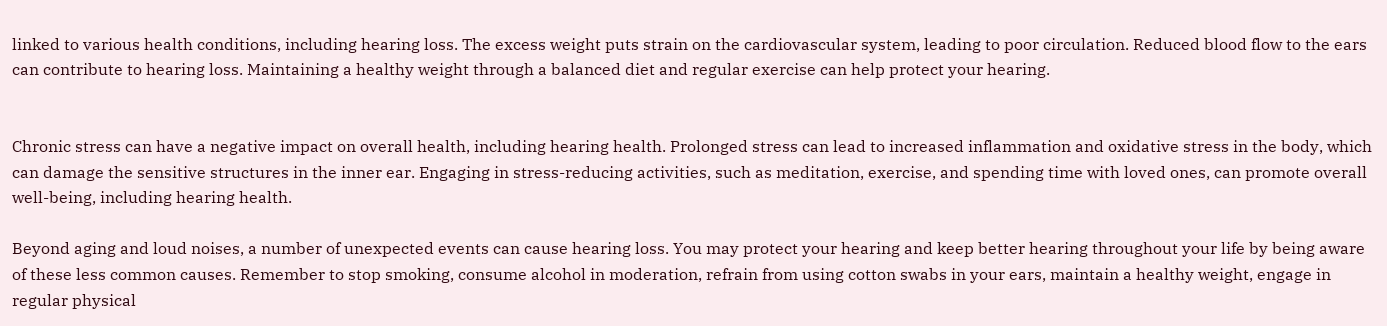linked to various health conditions, including hearing loss. The excess weight puts strain on the cardiovascular system, leading to poor circulation. Reduced blood flow to the ears can contribute to hearing loss. Maintaining a healthy weight through a balanced diet and regular exercise can help protect your hearing.


Chronic stress can have a negative impact on overall health, including hearing health. Prolonged stress can lead to increased inflammation and oxidative stress in the body, which can damage the sensitive structures in the inner ear. Engaging in stress-reducing activities, such as meditation, exercise, and spending time with loved ones, can promote overall well-being, including hearing health.

Beyond aging and loud noises, a number of unexpected events can cause hearing loss. You may protect your hearing and keep better hearing throughout your life by being aware of these less common causes. Remember to stop smoking, consume alcohol in moderation, refrain from using cotton swabs in your ears, maintain a healthy weight, engage in regular physical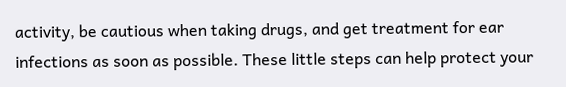activity, be cautious when taking drugs, and get treatment for ear infections as soon as possible. These little steps can help protect your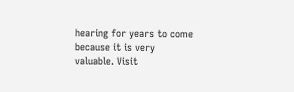hearing for years to come because it is very valuable. Visit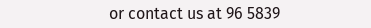or contact us at 96 5839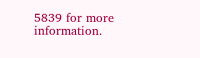5839 for more information.